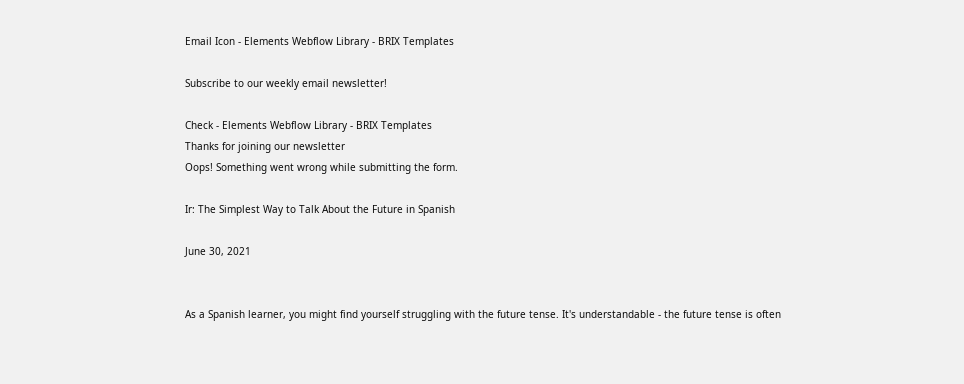Email Icon - Elements Webflow Library - BRIX Templates

Subscribe to our weekly email newsletter!

Check - Elements Webflow Library - BRIX Templates
Thanks for joining our newsletter
Oops! Something went wrong while submitting the form.

Ir: The Simplest Way to Talk About the Future in Spanish

June 30, 2021


As a Spanish learner, you might find yourself struggling with the future tense. It's understandable - the future tense is often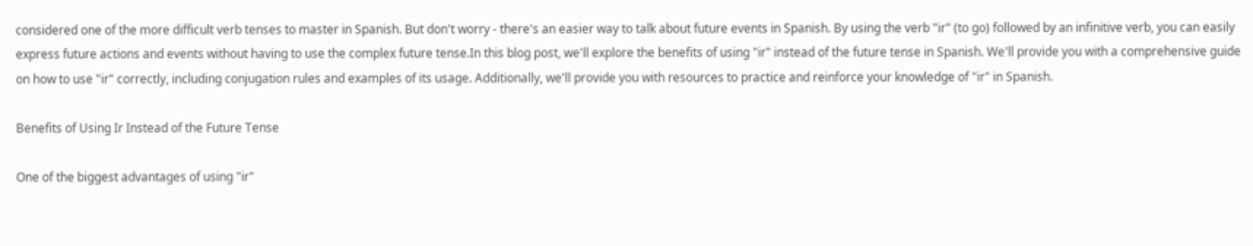considered one of the more difficult verb tenses to master in Spanish. But don't worry - there's an easier way to talk about future events in Spanish. By using the verb "ir" (to go) followed by an infinitive verb, you can easily express future actions and events without having to use the complex future tense.In this blog post, we'll explore the benefits of using "ir" instead of the future tense in Spanish. We'll provide you with a comprehensive guide on how to use "ir" correctly, including conjugation rules and examples of its usage. Additionally, we'll provide you with resources to practice and reinforce your knowledge of "ir" in Spanish.

Benefits of Using Ir Instead of the Future Tense

One of the biggest advantages of using "ir"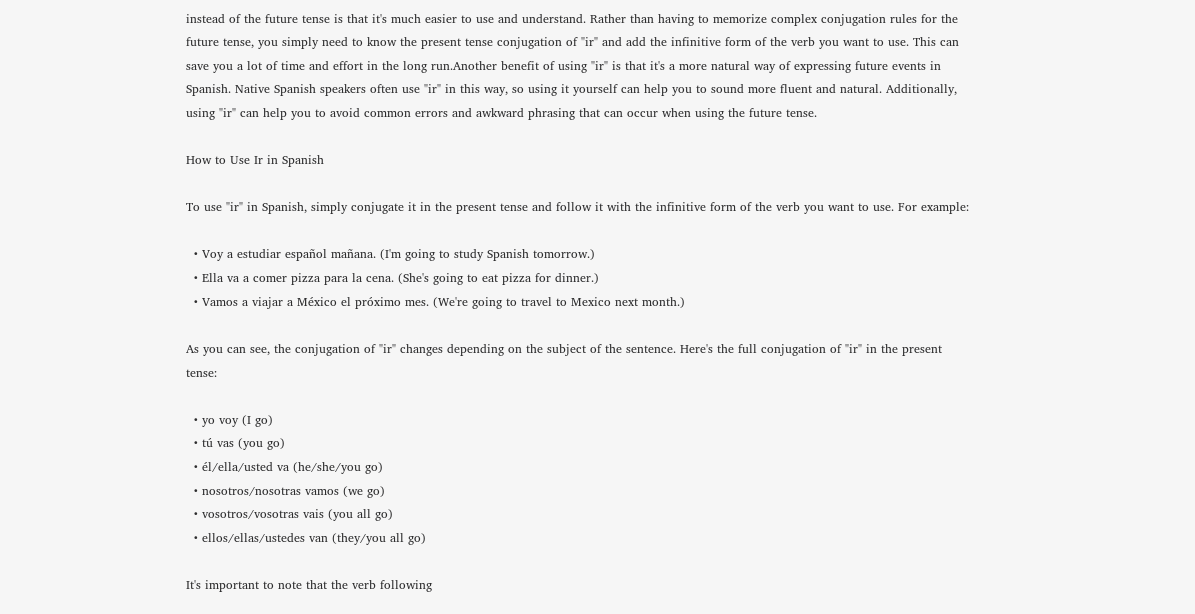instead of the future tense is that it's much easier to use and understand. Rather than having to memorize complex conjugation rules for the future tense, you simply need to know the present tense conjugation of "ir" and add the infinitive form of the verb you want to use. This can save you a lot of time and effort in the long run.Another benefit of using "ir" is that it's a more natural way of expressing future events in Spanish. Native Spanish speakers often use "ir" in this way, so using it yourself can help you to sound more fluent and natural. Additionally, using "ir" can help you to avoid common errors and awkward phrasing that can occur when using the future tense.

How to Use Ir in Spanish

To use "ir" in Spanish, simply conjugate it in the present tense and follow it with the infinitive form of the verb you want to use. For example:

  • Voy a estudiar español mañana. (I'm going to study Spanish tomorrow.)
  • Ella va a comer pizza para la cena. (She's going to eat pizza for dinner.)
  • Vamos a viajar a México el próximo mes. (We're going to travel to Mexico next month.)

As you can see, the conjugation of "ir" changes depending on the subject of the sentence. Here's the full conjugation of "ir" in the present tense:

  • yo voy (I go)
  • tú vas (you go)
  • él/ella/usted va (he/she/you go)
  • nosotros/nosotras vamos (we go)
  • vosotros/vosotras vais (you all go)
  • ellos/ellas/ustedes van (they/you all go)

It's important to note that the verb following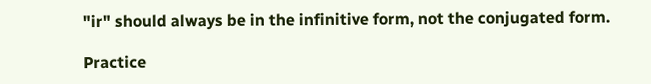"ir" should always be in the infinitive form, not the conjugated form.

Practice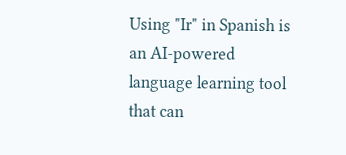Using "Ir" in Spanish is an AI-powered language learning tool that can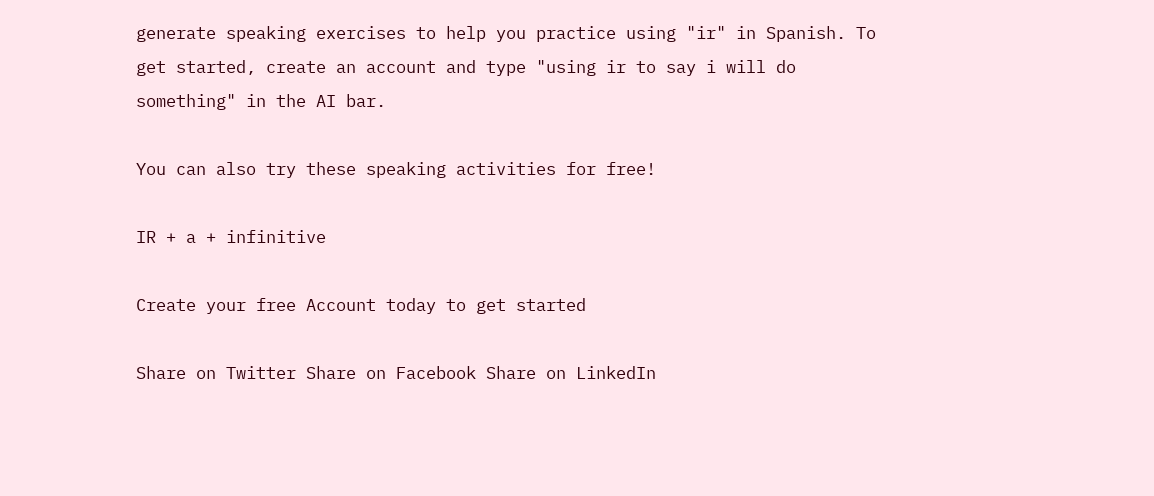generate speaking exercises to help you practice using "ir" in Spanish. To get started, create an account and type "using ir to say i will do something" in the AI bar.

You can also try these speaking activities for free!

IR + a + infinitive

Create your free Account today to get started

Share on Twitter Share on Facebook Share on LinkedIn